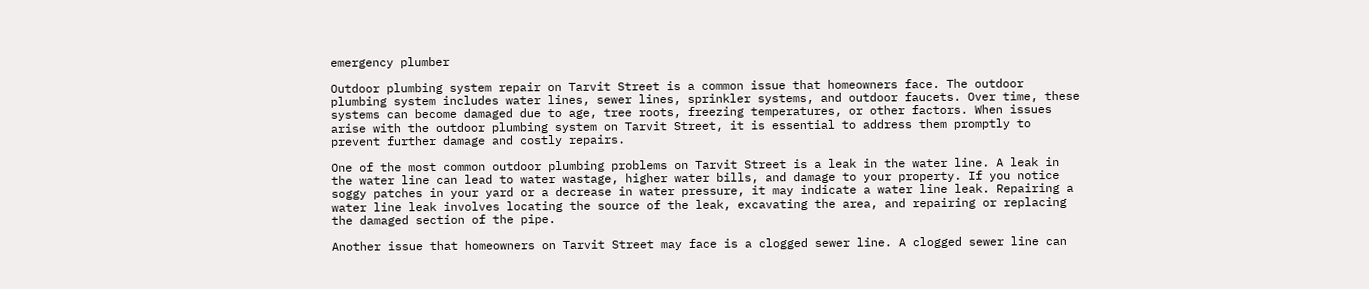emergency plumber

Outdoor plumbing system repair on Tarvit Street is a common issue that homeowners face. The outdoor plumbing system includes water lines, sewer lines, sprinkler systems, and outdoor faucets. Over time, these systems can become damaged due to age, tree roots, freezing temperatures, or other factors. When issues arise with the outdoor plumbing system on Tarvit Street, it is essential to address them promptly to prevent further damage and costly repairs.

One of the most common outdoor plumbing problems on Tarvit Street is a leak in the water line. A leak in the water line can lead to water wastage, higher water bills, and damage to your property. If you notice soggy patches in your yard or a decrease in water pressure, it may indicate a water line leak. Repairing a water line leak involves locating the source of the leak, excavating the area, and repairing or replacing the damaged section of the pipe.

Another issue that homeowners on Tarvit Street may face is a clogged sewer line. A clogged sewer line can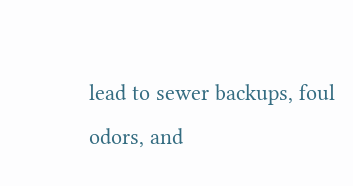lead to sewer backups, foul odors, and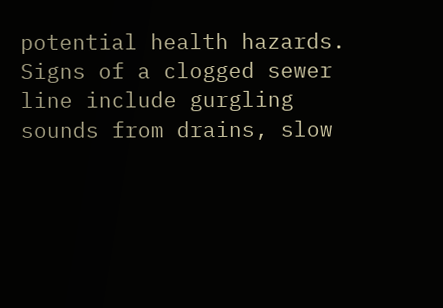potential health hazards. Signs of a clogged sewer line include gurgling sounds from drains, slow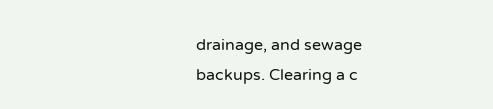drainage, and sewage backups. Clearing a c